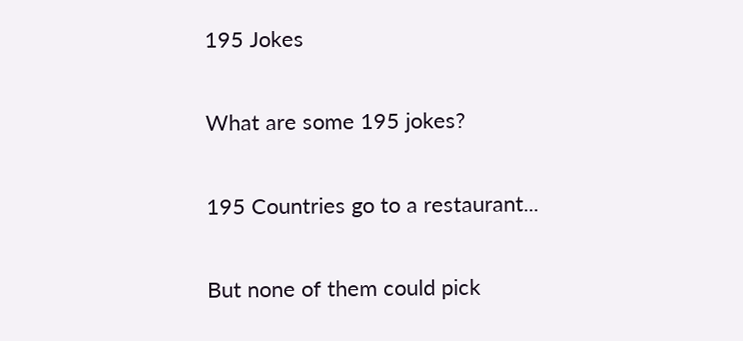195 Jokes

What are some 195 jokes?

195 Countries go to a restaurant...

But none of them could pick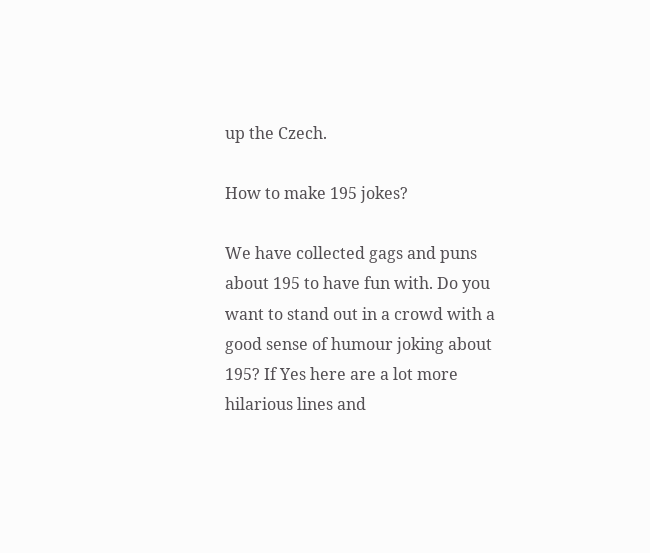up the Czech.

How to make 195 jokes?

We have collected gags and puns about 195 to have fun with. Do you want to stand out in a crowd with a good sense of humour joking about 195? If Yes here are a lot more hilarious lines and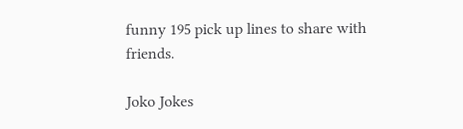funny 195 pick up lines to share with friends.

Joko Jokes